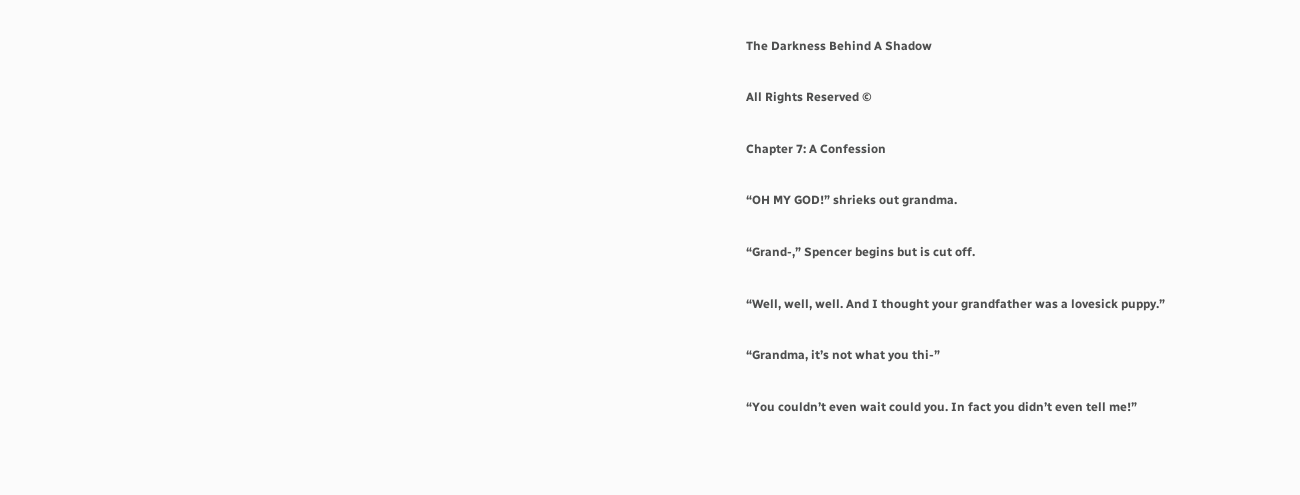The Darkness Behind A Shadow

All Rights Reserved ©

Chapter 7: A Confession

“OH MY GOD!” shrieks out grandma.

“Grand-,” Spencer begins but is cut off.

“Well, well, well. And I thought your grandfather was a lovesick puppy.”

“Grandma, it’s not what you thi-”

“You couldn’t even wait could you. In fact you didn’t even tell me!”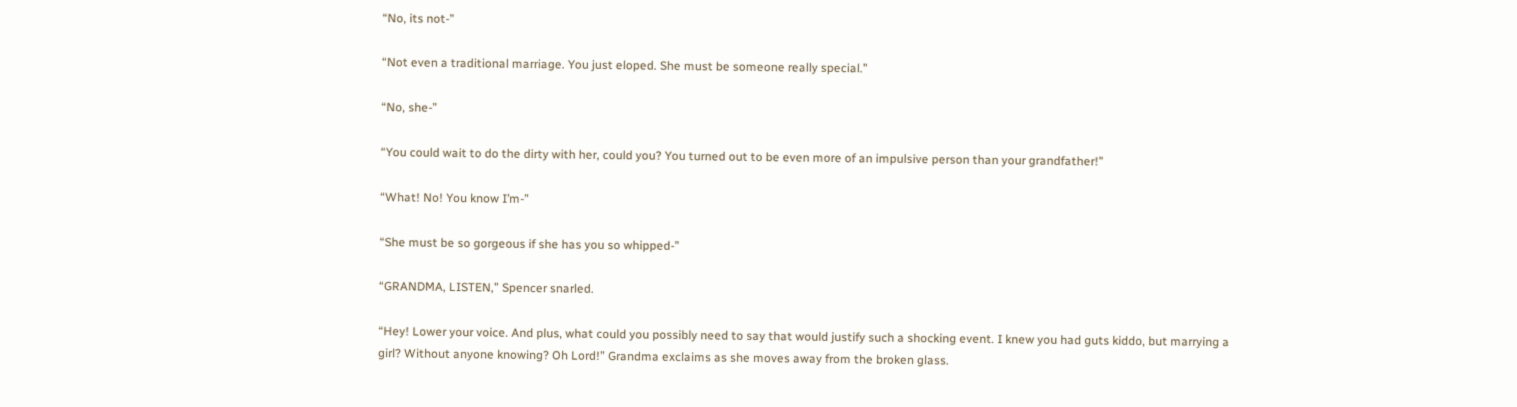“No, its not-”

“Not even a traditional marriage. You just eloped. She must be someone really special.”

“No, she-”

“You could wait to do the dirty with her, could you? You turned out to be even more of an impulsive person than your grandfather!”

“What! No! You know I’m-”

“She must be so gorgeous if she has you so whipped-”

“GRANDMA, LISTEN,” Spencer snarled.

“Hey! Lower your voice. And plus, what could you possibly need to say that would justify such a shocking event. I knew you had guts kiddo, but marrying a girl? Without anyone knowing? Oh Lord!” Grandma exclaims as she moves away from the broken glass.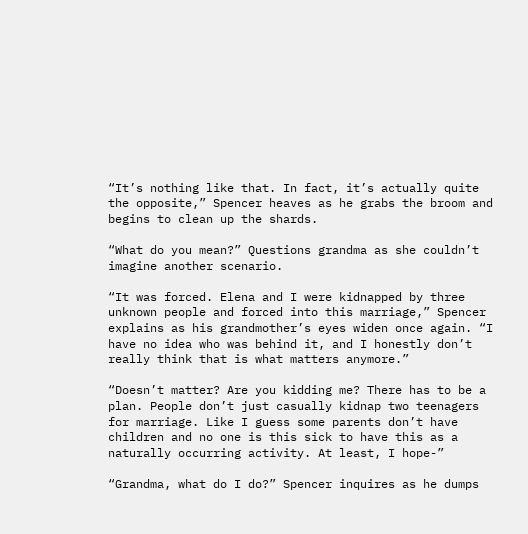“It’s nothing like that. In fact, it’s actually quite the opposite,” Spencer heaves as he grabs the broom and begins to clean up the shards.

“What do you mean?” Questions grandma as she couldn’t imagine another scenario.

“It was forced. Elena and I were kidnapped by three unknown people and forced into this marriage,” Spencer explains as his grandmother’s eyes widen once again. “I have no idea who was behind it, and I honestly don’t really think that is what matters anymore.”

“Doesn’t matter? Are you kidding me? There has to be a plan. People don’t just casually kidnap two teenagers for marriage. Like I guess some parents don’t have children and no one is this sick to have this as a naturally occurring activity. At least, I hope-”

“Grandma, what do I do?” Spencer inquires as he dumps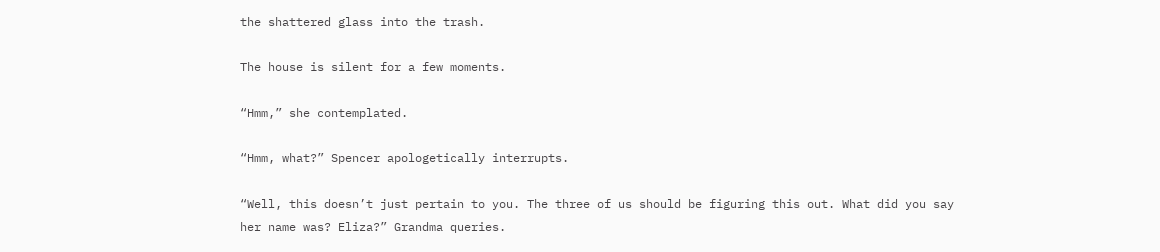the shattered glass into the trash.

The house is silent for a few moments.

“Hmm,” she contemplated.

“Hmm, what?” Spencer apologetically interrupts.

“Well, this doesn’t just pertain to you. The three of us should be figuring this out. What did you say her name was? Eliza?” Grandma queries.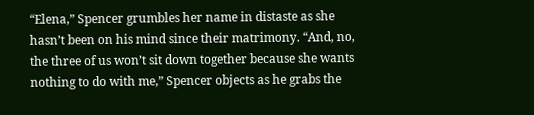“Elena,” Spencer grumbles her name in distaste as she hasn’t been on his mind since their matrimony. “And, no, the three of us won’t sit down together because she wants nothing to do with me,” Spencer objects as he grabs the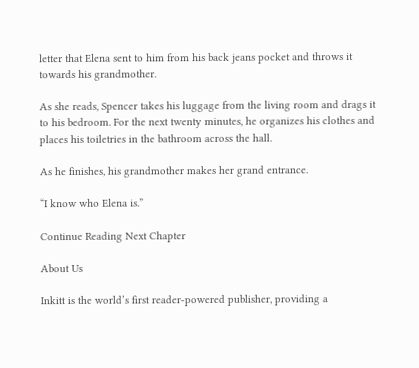letter that Elena sent to him from his back jeans pocket and throws it towards his grandmother.

As she reads, Spencer takes his luggage from the living room and drags it to his bedroom. For the next twenty minutes, he organizes his clothes and places his toiletries in the bathroom across the hall.

As he finishes, his grandmother makes her grand entrance.

“I know who Elena is.”

Continue Reading Next Chapter

About Us

Inkitt is the world’s first reader-powered publisher, providing a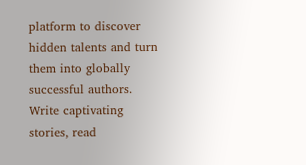platform to discover hidden talents and turn them into globally successful authors. Write captivating stories, read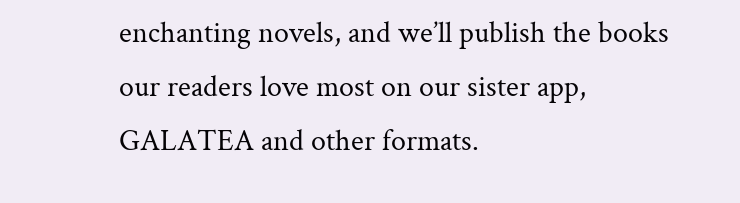enchanting novels, and we’ll publish the books our readers love most on our sister app, GALATEA and other formats.